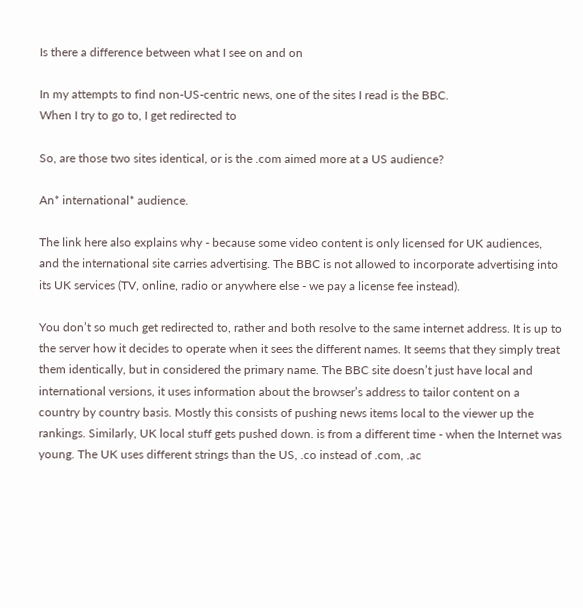Is there a difference between what I see on and on

In my attempts to find non-US-centric news, one of the sites I read is the BBC.
When I try to go to, I get redirected to

So, are those two sites identical, or is the .com aimed more at a US audience?

An* international* audience.

The link here also explains why - because some video content is only licensed for UK audiences, and the international site carries advertising. The BBC is not allowed to incorporate advertising into its UK services (TV, online, radio or anywhere else - we pay a license fee instead).

You don’t so much get redirected to, rather and both resolve to the same internet address. It is up to the server how it decides to operate when it sees the different names. It seems that they simply treat them identically, but in considered the primary name. The BBC site doesn’t just have local and international versions, it uses information about the browser’s address to tailor content on a country by country basis. Mostly this consists of pushing news items local to the viewer up the rankings. Similarly, UK local stuff gets pushed down. is from a different time - when the Internet was young. The UK uses different strings than the US, .co instead of .com, .ac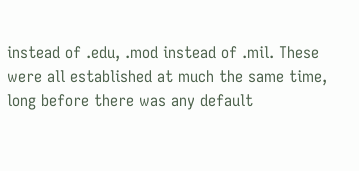instead of .edu, .mod instead of .mil. These were all established at much the same time, long before there was any default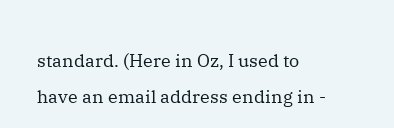standard. (Here in Oz, I used to have an email address ending in -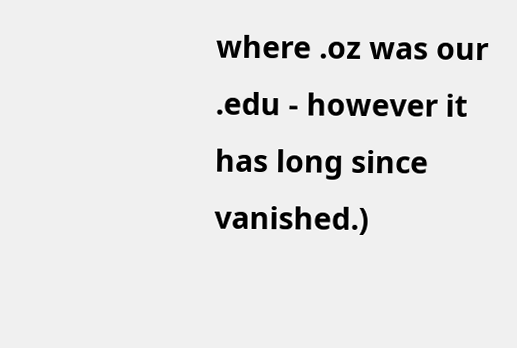where .oz was our .edu - however it has long since vanished.)